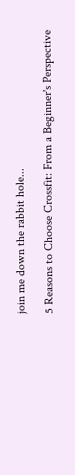join me down the rabbit hole...

5 Reasons to Choose Crossfit: From a Beginner's Perspective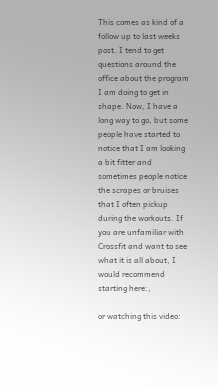This comes as kind of a follow up to last weeks post. I tend to get questions around the office about the program I am doing to get in shape. Now, I have a long way to go, but some people have started to notice that I am looking a bit fitter and sometimes people notice the scrapes or bruises that I often pickup during the workouts. If you are unfamiliar with Crossfit and want to see what it is all about, I would recommend starting here:,

or watching this video: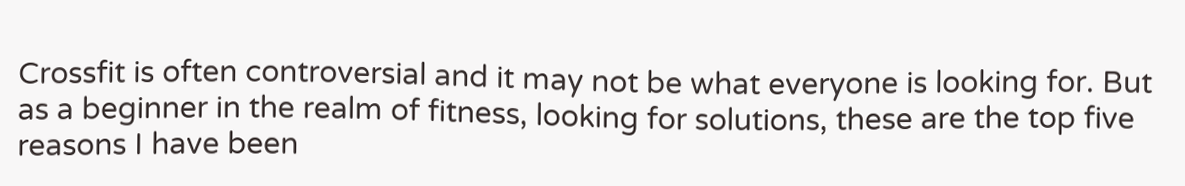Crossfit is often controversial and it may not be what everyone is looking for. But as a beginner in the realm of fitness, looking for solutions, these are the top five reasons I have been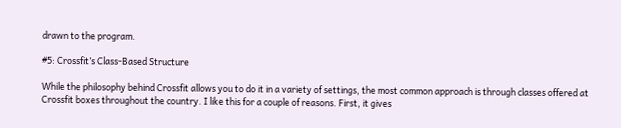drawn to the program.

#5: Crossfit’s Class-Based Structure

While the philosophy behind Crossfit allows you to do it in a variety of settings, the most common approach is through classes offered at Crossfit boxes throughout the country. I like this for a couple of reasons. First, it gives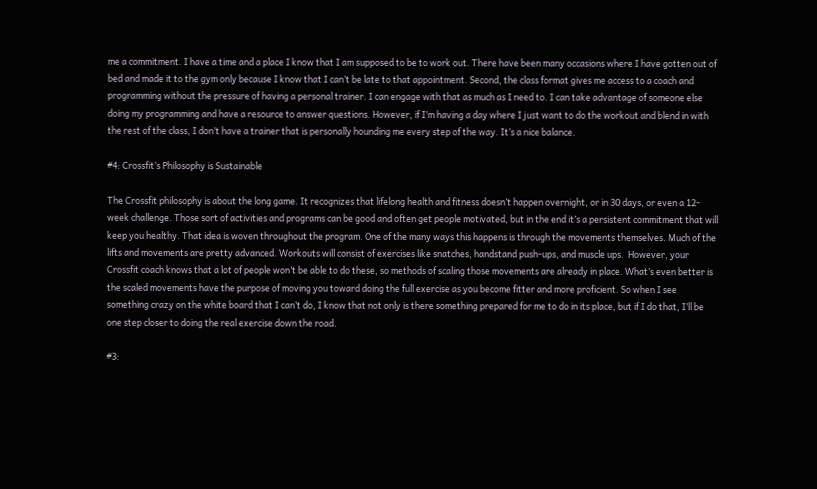me a commitment. I have a time and a place I know that I am supposed to be to work out. There have been many occasions where I have gotten out of bed and made it to the gym only because I know that I can’t be late to that appointment. Second, the class format gives me access to a coach and programming without the pressure of having a personal trainer. I can engage with that as much as I need to. I can take advantage of someone else doing my programming and have a resource to answer questions. However, if I’m having a day where I just want to do the workout and blend in with the rest of the class, I don’t have a trainer that is personally hounding me every step of the way. It’s a nice balance.

#4: Crossfit’s Philosophy is Sustainable

The Crossfit philosophy is about the long game. It recognizes that lifelong health and fitness doesn’t happen overnight, or in 30 days, or even a 12-week challenge. Those sort of activities and programs can be good and often get people motivated, but in the end it’s a persistent commitment that will keep you healthy. That idea is woven throughout the program. One of the many ways this happens is through the movements themselves. Much of the lifts and movements are pretty advanced. Workouts will consist of exercises like snatches, handstand push-ups, and muscle ups.  However, your Crossfit coach knows that a lot of people won’t be able to do these, so methods of scaling those movements are already in place. What’s even better is the scaled movements have the purpose of moving you toward doing the full exercise as you become fitter and more proficient. So when I see something crazy on the white board that I can’t do, I know that not only is there something prepared for me to do in its place, but if I do that, I’ll be one step closer to doing the real exercise down the road.

#3: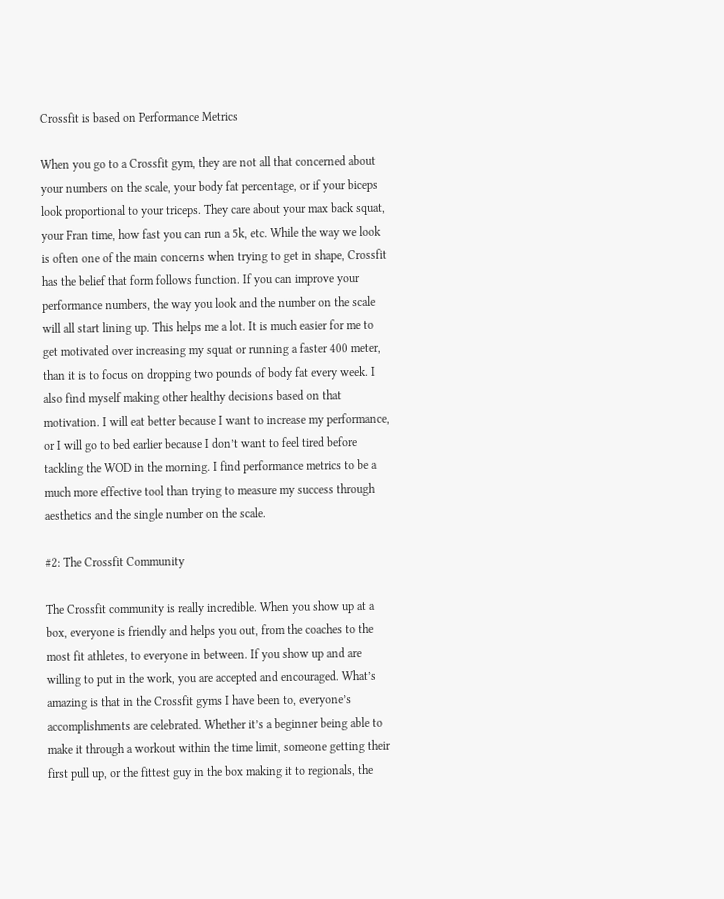Crossfit is based on Performance Metrics

When you go to a Crossfit gym, they are not all that concerned about your numbers on the scale, your body fat percentage, or if your biceps look proportional to your triceps. They care about your max back squat, your Fran time, how fast you can run a 5k, etc. While the way we look is often one of the main concerns when trying to get in shape, Crossfit has the belief that form follows function. If you can improve your performance numbers, the way you look and the number on the scale will all start lining up. This helps me a lot. It is much easier for me to get motivated over increasing my squat or running a faster 400 meter, than it is to focus on dropping two pounds of body fat every week. I also find myself making other healthy decisions based on that motivation. I will eat better because I want to increase my performance, or I will go to bed earlier because I don’t want to feel tired before tackling the WOD in the morning. I find performance metrics to be a much more effective tool than trying to measure my success through aesthetics and the single number on the scale.

#2: The Crossfit Community

The Crossfit community is really incredible. When you show up at a box, everyone is friendly and helps you out, from the coaches to the most fit athletes, to everyone in between. If you show up and are willing to put in the work, you are accepted and encouraged. What’s amazing is that in the Crossfit gyms I have been to, everyone’s accomplishments are celebrated. Whether it’s a beginner being able to make it through a workout within the time limit, someone getting their first pull up, or the fittest guy in the box making it to regionals, the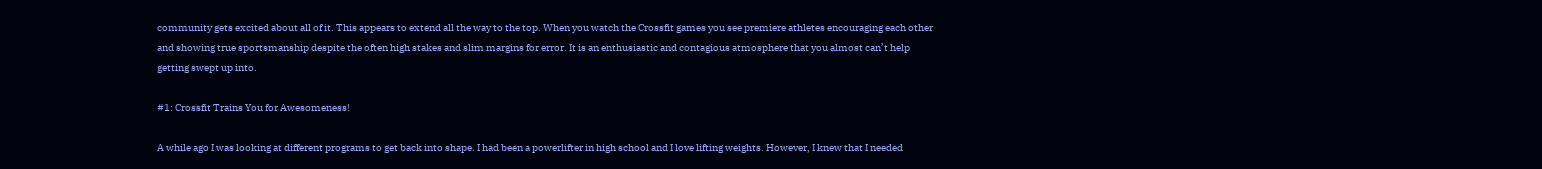community gets excited about all of it. This appears to extend all the way to the top. When you watch the Crossfit games you see premiere athletes encouraging each other and showing true sportsmanship despite the often high stakes and slim margins for error. It is an enthusiastic and contagious atmosphere that you almost can’t help getting swept up into.

#1: Crossfit Trains You for Awesomeness!

A while ago I was looking at different programs to get back into shape. I had been a powerlifter in high school and I love lifting weights. However, I knew that I needed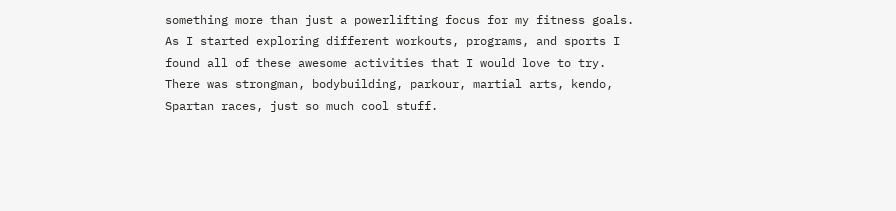something more than just a powerlifting focus for my fitness goals. As I started exploring different workouts, programs, and sports I found all of these awesome activities that I would love to try. There was strongman, bodybuilding, parkour, martial arts, kendo, Spartan races, just so much cool stuff.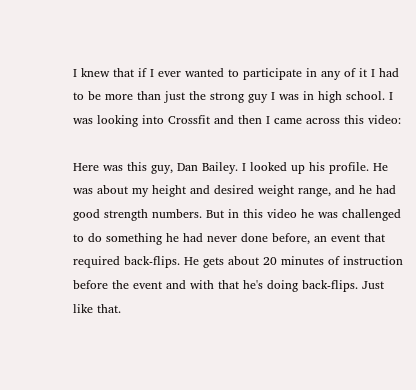I knew that if I ever wanted to participate in any of it I had to be more than just the strong guy I was in high school. I was looking into Crossfit and then I came across this video:

Here was this guy, Dan Bailey. I looked up his profile. He was about my height and desired weight range, and he had good strength numbers. But in this video he was challenged to do something he had never done before, an event that required back-flips. He gets about 20 minutes of instruction before the event and with that he's doing back-flips. Just like that.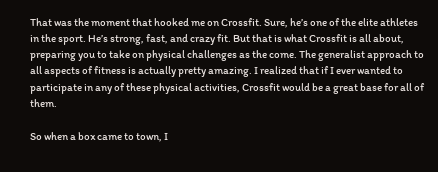That was the moment that hooked me on Crossfit. Sure, he’s one of the elite athletes in the sport. He’s strong, fast, and crazy fit. But that is what Crossfit is all about, preparing you to take on physical challenges as the come. The generalist approach to all aspects of fitness is actually pretty amazing. I realized that if I ever wanted to participate in any of these physical activities, Crossfit would be a great base for all of them.

So when a box came to town, I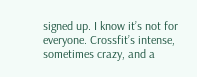signed up. I know it’s not for everyone. Crossfit’s intense, sometimes crazy, and a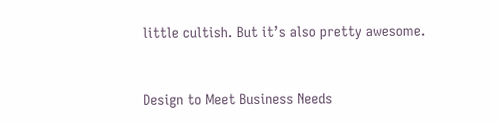little cultish. But it’s also pretty awesome.


Design to Meet Business Needs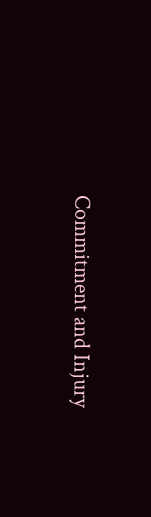Commitment and Injury